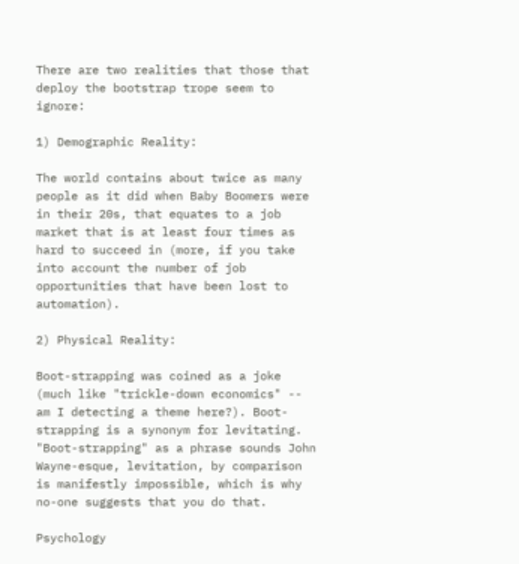There are two realities that those that deploy the bootstrap trope seem to ignore:

1) Demographic Reality:

The world contains about twice as many people as it did when Baby Boomers were in their 20s, that equates to a job market that is at least four times as hard to succeed in (more, if you take into account the number of job opportunities that have been lost to automation).

2) Physical Reality:

Boot-strapping was coined as a joke (much like "trickle-down economics" -- am I detecting a theme here?). Boot-strapping is a synonym for levitating. "Boot-strapping" as a phrase sounds John Wayne-esque, levitation, by comparison is manifestly impossible, which is why no-one suggests that you do that.

Psychology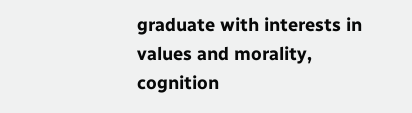graduate with interests in values and morality, cognition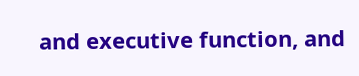and executive function, and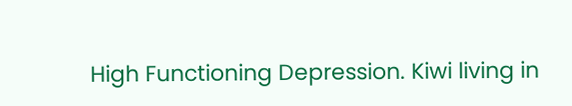High Functioning Depression. Kiwi living in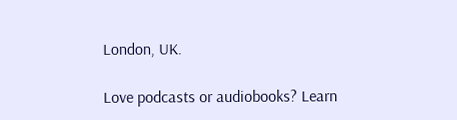London, UK.

Love podcasts or audiobooks? Learn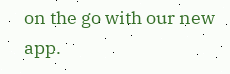on the go with our new app.